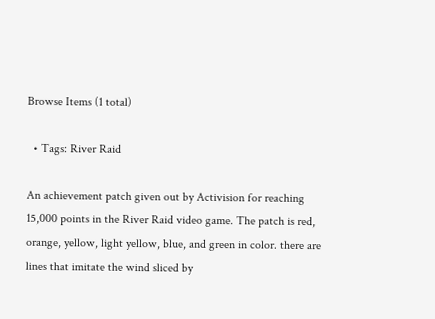Browse Items (1 total)

  • Tags: River Raid

An achievement patch given out by Activision for reaching 15,000 points in the River Raid video game. The patch is red, orange, yellow, light yellow, blue, and green in color. there are lines that imitate the wind sliced by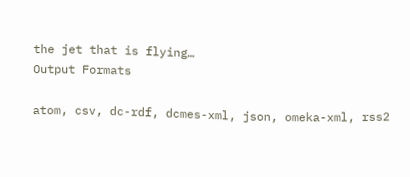the jet that is flying…
Output Formats

atom, csv, dc-rdf, dcmes-xml, json, omeka-xml, rss2